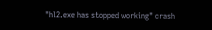"hl2.exe has stopped working" crash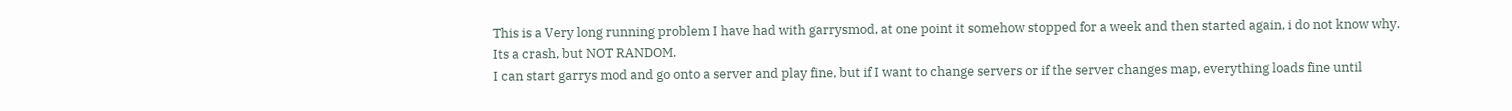This is a Very long running problem I have had with garrysmod, at one point it somehow stopped for a week and then started again, i do not know why.
Its a crash, but NOT RANDOM.
I can start garrys mod and go onto a server and play fine, but if I want to change servers or if the server changes map, everything loads fine until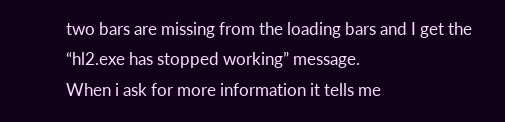two bars are missing from the loading bars and I get the “hl2.exe has stopped working” message.
When i ask for more information it tells me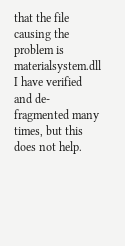that the file causing the problem is materialsystem.dll
I have verified and de-fragmented many times, but this does not help.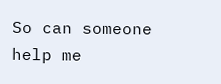So can someone help me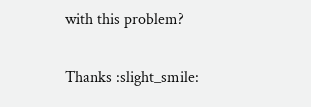with this problem?

Thanks :slight_smile: